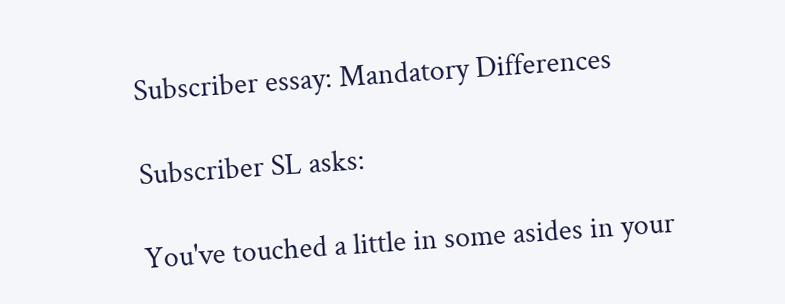Subscriber essay: Mandatory Differences

Subscriber SL asks:

You've touched a little in some asides in your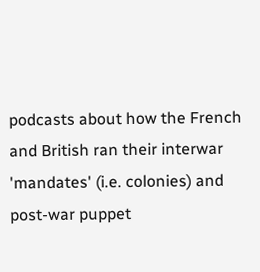podcasts about how the French and British ran their interwar 'mandates' (i.e. colonies) and post-war puppet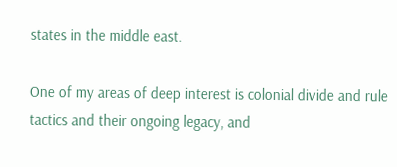states in the middle east.

One of my areas of deep interest is colonial divide and rule tactics and their ongoing legacy, and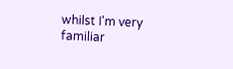whilst I'm very familiar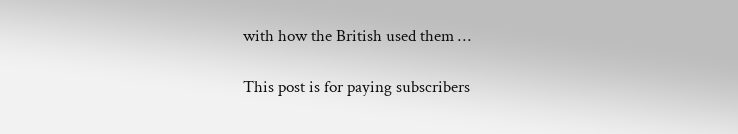with how the British used them …

This post is for paying subscribers